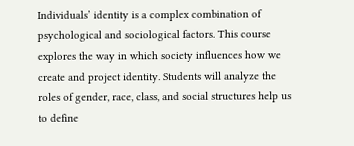Individuals’ identity is a complex combination of psychological and sociological factors. This course explores the way in which society influences how we create and project identity. Students will analyze the roles of gender, race, class, and social structures help us to define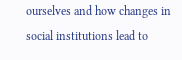ourselves and how changes in social institutions lead to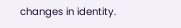changes in identity.